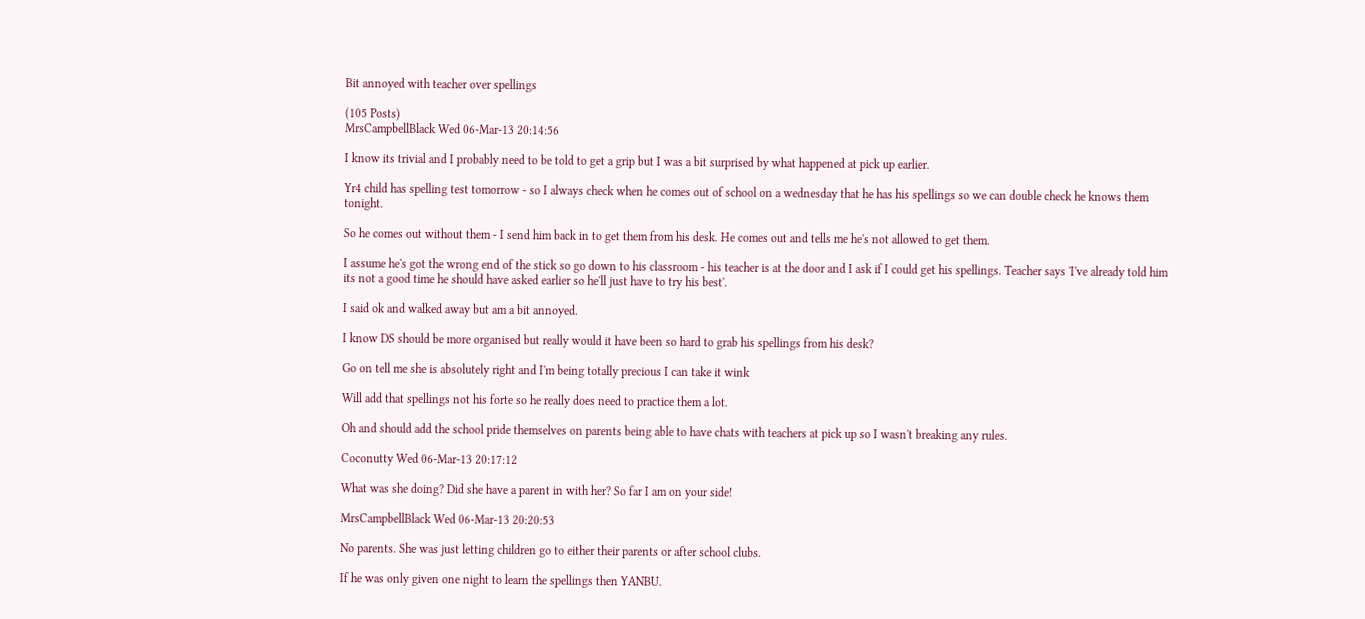Bit annoyed with teacher over spellings

(105 Posts)
MrsCampbellBlack Wed 06-Mar-13 20:14:56

I know its trivial and I probably need to be told to get a grip but I was a bit surprised by what happened at pick up earlier.

Yr4 child has spelling test tomorrow - so I always check when he comes out of school on a wednesday that he has his spellings so we can double check he knows them tonight.

So he comes out without them - I send him back in to get them from his desk. He comes out and tells me he's not allowed to get them.

I assume he's got the wrong end of the stick so go down to his classroom - his teacher is at the door and I ask if I could get his spellings. Teacher says 'I've already told him its not a good time he should have asked earlier so he'll just have to try his best'.

I said ok and walked away but am a bit annoyed.

I know DS should be more organised but really would it have been so hard to grab his spellings from his desk?

Go on tell me she is absolutely right and I'm being totally precious I can take it wink

Will add that spellings not his forte so he really does need to practice them a lot.

Oh and should add the school pride themselves on parents being able to have chats with teachers at pick up so I wasn't breaking any rules.

Coconutty Wed 06-Mar-13 20:17:12

What was she doing? Did she have a parent in with her? So far I am on your side!

MrsCampbellBlack Wed 06-Mar-13 20:20:53

No parents. She was just letting children go to either their parents or after school clubs.

If he was only given one night to learn the spellings then YANBU.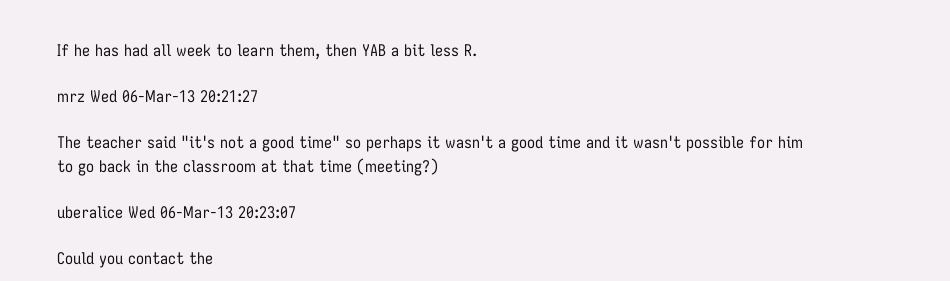If he has had all week to learn them, then YAB a bit less R.

mrz Wed 06-Mar-13 20:21:27

The teacher said "it's not a good time" so perhaps it wasn't a good time and it wasn't possible for him to go back in the classroom at that time (meeting?)

uberalice Wed 06-Mar-13 20:23:07

Could you contact the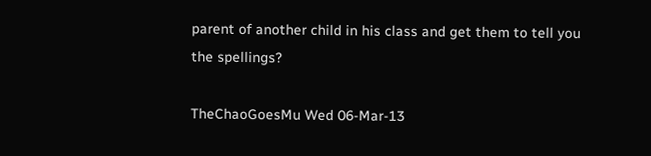parent of another child in his class and get them to tell you the spellings?

TheChaoGoesMu Wed 06-Mar-13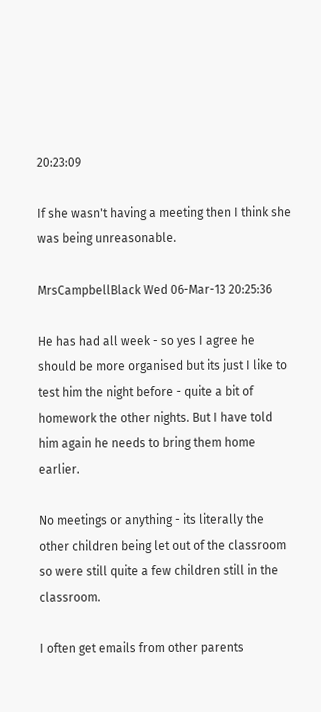20:23:09

If she wasn't having a meeting then I think she was being unreasonable.

MrsCampbellBlack Wed 06-Mar-13 20:25:36

He has had all week - so yes I agree he should be more organised but its just I like to test him the night before - quite a bit of homework the other nights. But I have told him again he needs to bring them home earlier.

No meetings or anything - its literally the other children being let out of the classroom so were still quite a few children still in the classroom.

I often get emails from other parents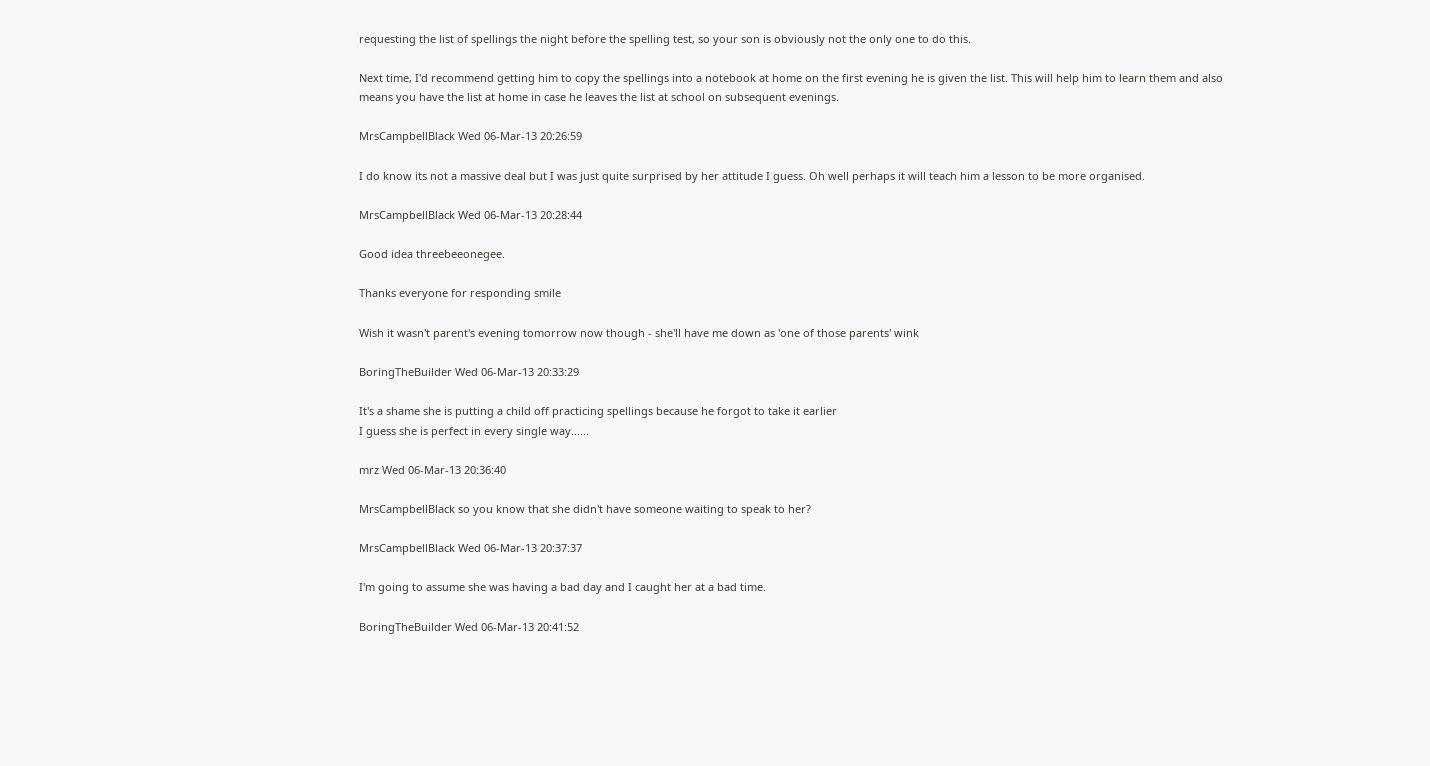requesting the list of spellings the night before the spelling test, so your son is obviously not the only one to do this.

Next time, I'd recommend getting him to copy the spellings into a notebook at home on the first evening he is given the list. This will help him to learn them and also means you have the list at home in case he leaves the list at school on subsequent evenings.

MrsCampbellBlack Wed 06-Mar-13 20:26:59

I do know its not a massive deal but I was just quite surprised by her attitude I guess. Oh well perhaps it will teach him a lesson to be more organised.

MrsCampbellBlack Wed 06-Mar-13 20:28:44

Good idea threebeeonegee.

Thanks everyone for responding smile

Wish it wasn't parent's evening tomorrow now though - she'll have me down as 'one of those parents' wink

BoringTheBuilder Wed 06-Mar-13 20:33:29

It's a shame she is putting a child off practicing spellings because he forgot to take it earlier
I guess she is perfect in every single way......

mrz Wed 06-Mar-13 20:36:40

MrsCampbellBlack so you know that she didn't have someone waiting to speak to her?

MrsCampbellBlack Wed 06-Mar-13 20:37:37

I'm going to assume she was having a bad day and I caught her at a bad time.

BoringTheBuilder Wed 06-Mar-13 20:41:52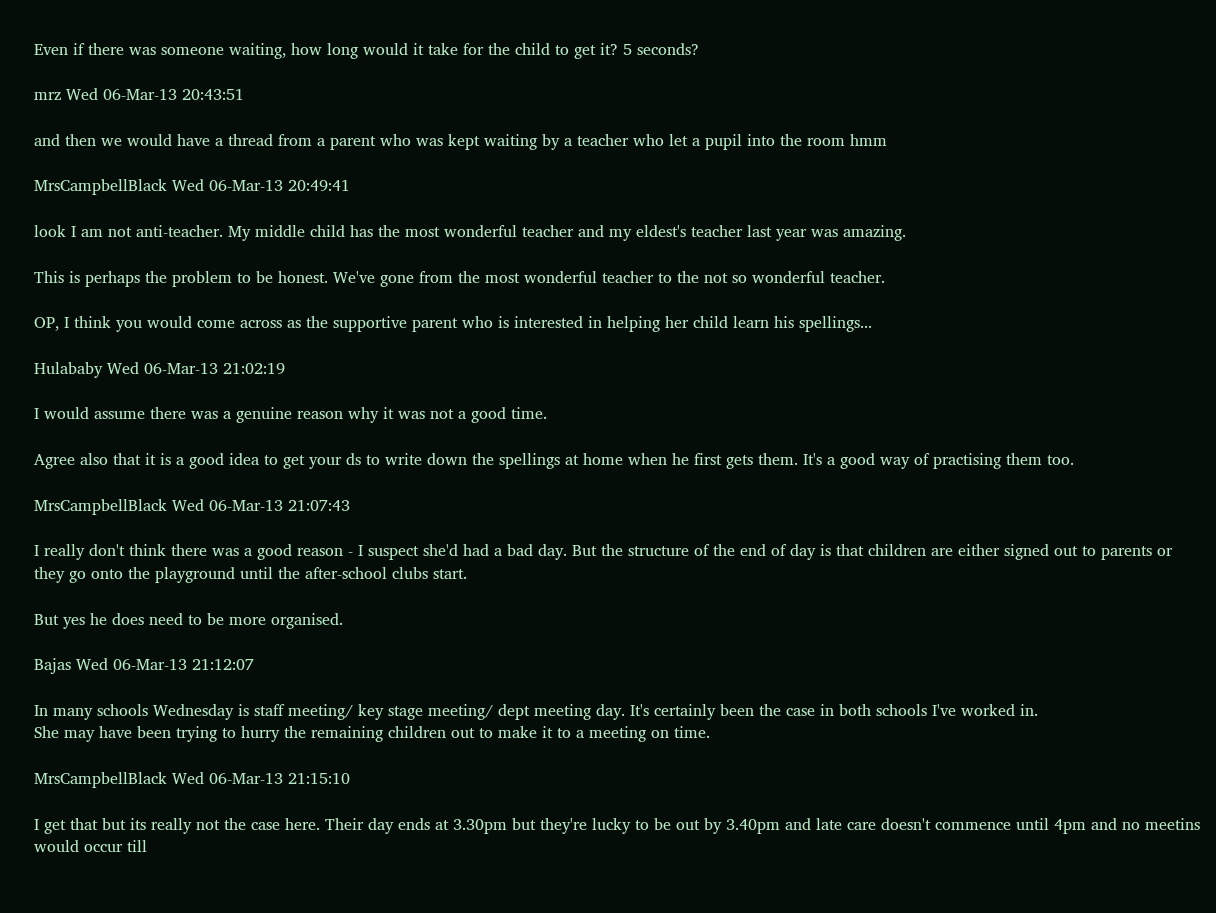Even if there was someone waiting, how long would it take for the child to get it? 5 seconds?

mrz Wed 06-Mar-13 20:43:51

and then we would have a thread from a parent who was kept waiting by a teacher who let a pupil into the room hmm

MrsCampbellBlack Wed 06-Mar-13 20:49:41

look I am not anti-teacher. My middle child has the most wonderful teacher and my eldest's teacher last year was amazing.

This is perhaps the problem to be honest. We've gone from the most wonderful teacher to the not so wonderful teacher.

OP, I think you would come across as the supportive parent who is interested in helping her child learn his spellings...

Hulababy Wed 06-Mar-13 21:02:19

I would assume there was a genuine reason why it was not a good time.

Agree also that it is a good idea to get your ds to write down the spellings at home when he first gets them. It's a good way of practising them too.

MrsCampbellBlack Wed 06-Mar-13 21:07:43

I really don't think there was a good reason - I suspect she'd had a bad day. But the structure of the end of day is that children are either signed out to parents or they go onto the playground until the after-school clubs start.

But yes he does need to be more organised.

Bajas Wed 06-Mar-13 21:12:07

In many schools Wednesday is staff meeting/ key stage meeting/ dept meeting day. It's certainly been the case in both schools I've worked in.
She may have been trying to hurry the remaining children out to make it to a meeting on time.

MrsCampbellBlack Wed 06-Mar-13 21:15:10

I get that but its really not the case here. Their day ends at 3.30pm but they're lucky to be out by 3.40pm and late care doesn't commence until 4pm and no meetins would occur till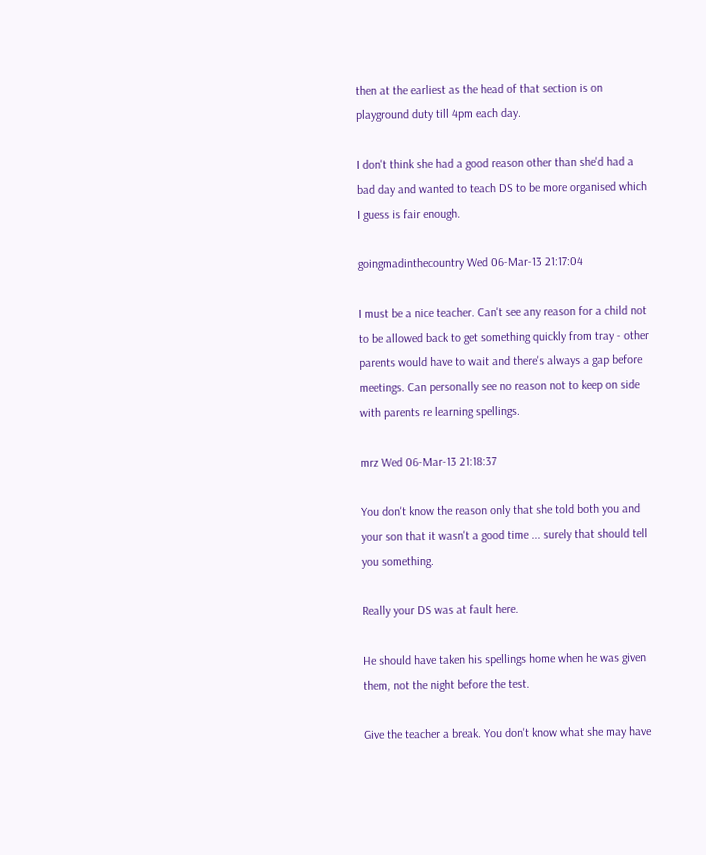then at the earliest as the head of that section is on playground duty till 4pm each day.

I don't think she had a good reason other than she'd had a bad day and wanted to teach DS to be more organised which I guess is fair enough.

goingmadinthecountry Wed 06-Mar-13 21:17:04

I must be a nice teacher. Can't see any reason for a child not to be allowed back to get something quickly from tray - other parents would have to wait and there's always a gap before meetings. Can personally see no reason not to keep on side with parents re learning spellings.

mrz Wed 06-Mar-13 21:18:37

You don't know the reason only that she told both you and your son that it wasn't a good time ... surely that should tell you something.

Really your DS was at fault here.

He should have taken his spellings home when he was given them, not the night before the test.

Give the teacher a break. You don't know what she may have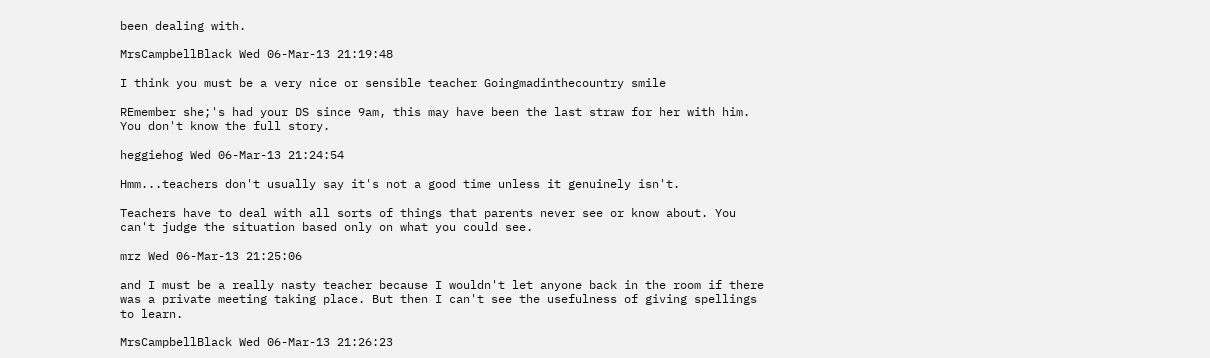been dealing with.

MrsCampbellBlack Wed 06-Mar-13 21:19:48

I think you must be a very nice or sensible teacher Goingmadinthecountry smile

REmember she;'s had your DS since 9am, this may have been the last straw for her with him. You don't know the full story.

heggiehog Wed 06-Mar-13 21:24:54

Hmm...teachers don't usually say it's not a good time unless it genuinely isn't.

Teachers have to deal with all sorts of things that parents never see or know about. You can't judge the situation based only on what you could see.

mrz Wed 06-Mar-13 21:25:06

and I must be a really nasty teacher because I wouldn't let anyone back in the room if there was a private meeting taking place. But then I can't see the usefulness of giving spellings to learn.

MrsCampbellBlack Wed 06-Mar-13 21:26:23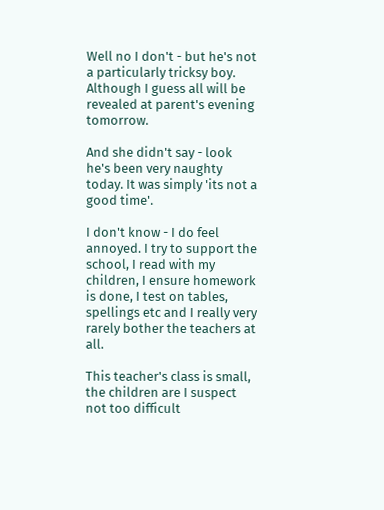Well no I don't - but he's not a particularly tricksy boy. Although I guess all will be revealed at parent's evening tomorrow.

And she didn't say - look he's been very naughty today. It was simply 'its not a good time'.

I don't know - I do feel annoyed. I try to support the school, I read with my children, I ensure homework is done, I test on tables, spellings etc and I really very rarely bother the teachers at all.

This teacher's class is small, the children are I suspect not too difficult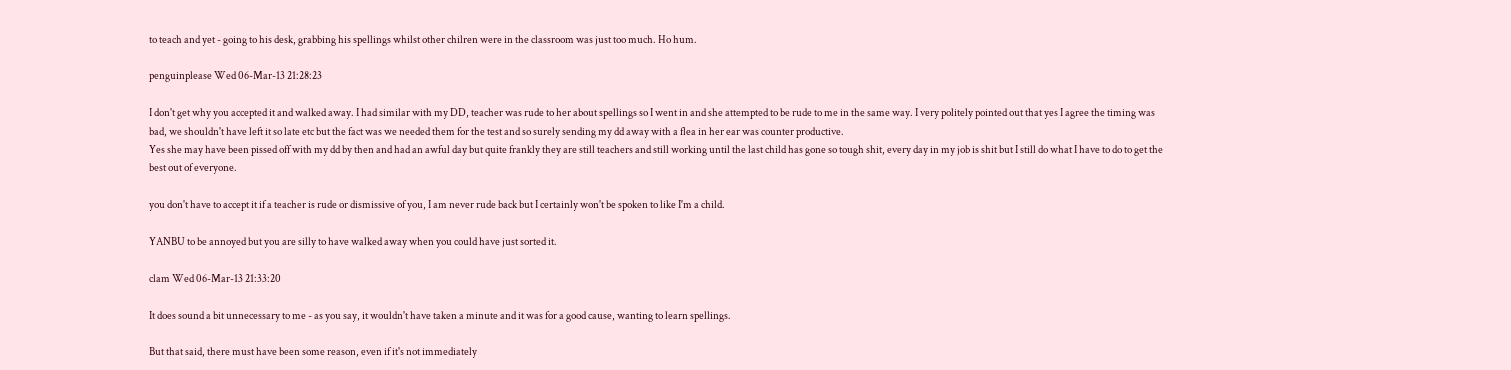to teach and yet - going to his desk, grabbing his spellings whilst other chilren were in the classroom was just too much. Ho hum.

penguinplease Wed 06-Mar-13 21:28:23

I don't get why you accepted it and walked away. I had similar with my DD, teacher was rude to her about spellings so I went in and she attempted to be rude to me in the same way. I very politely pointed out that yes I agree the timing was bad, we shouldn't have left it so late etc but the fact was we needed them for the test and so surely sending my dd away with a flea in her ear was counter productive.
Yes she may have been pissed off with my dd by then and had an awful day but quite frankly they are still teachers and still working until the last child has gone so tough shit, every day in my job is shit but I still do what I have to do to get the best out of everyone.

you don't have to accept it if a teacher is rude or dismissive of you, I am never rude back but I certainly won't be spoken to like I'm a child.

YANBU to be annoyed but you are silly to have walked away when you could have just sorted it.

clam Wed 06-Mar-13 21:33:20

It does sound a bit unnecessary to me - as you say, it wouldn't have taken a minute and it was for a good cause, wanting to learn spellings.

But that said, there must have been some reason, even if it's not immediately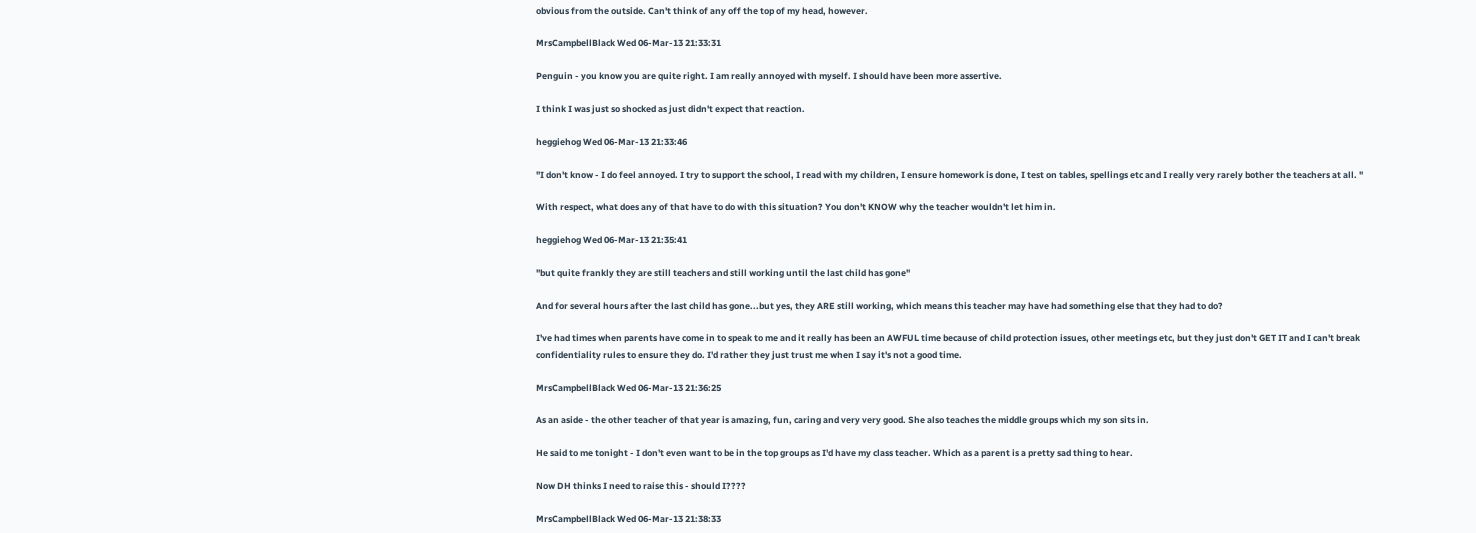obvious from the outside. Can't think of any off the top of my head, however.

MrsCampbellBlack Wed 06-Mar-13 21:33:31

Penguin - you know you are quite right. I am really annoyed with myself. I should have been more assertive.

I think I was just so shocked as just didn't expect that reaction.

heggiehog Wed 06-Mar-13 21:33:46

"I don't know - I do feel annoyed. I try to support the school, I read with my children, I ensure homework is done, I test on tables, spellings etc and I really very rarely bother the teachers at all. "

With respect, what does any of that have to do with this situation? You don't KNOW why the teacher wouldn't let him in.

heggiehog Wed 06-Mar-13 21:35:41

"but quite frankly they are still teachers and still working until the last child has gone"

And for several hours after the last child has gone...but yes, they ARE still working, which means this teacher may have had something else that they had to do?

I've had times when parents have come in to speak to me and it really has been an AWFUL time because of child protection issues, other meetings etc, but they just don't GET IT and I can't break confidentiality rules to ensure they do. I'd rather they just trust me when I say it's not a good time.

MrsCampbellBlack Wed 06-Mar-13 21:36:25

As an aside - the other teacher of that year is amazing, fun, caring and very very good. She also teaches the middle groups which my son sits in.

He said to me tonight - I don't even want to be in the top groups as I'd have my class teacher. Which as a parent is a pretty sad thing to hear.

Now DH thinks I need to raise this - should I????

MrsCampbellBlack Wed 06-Mar-13 21:38:33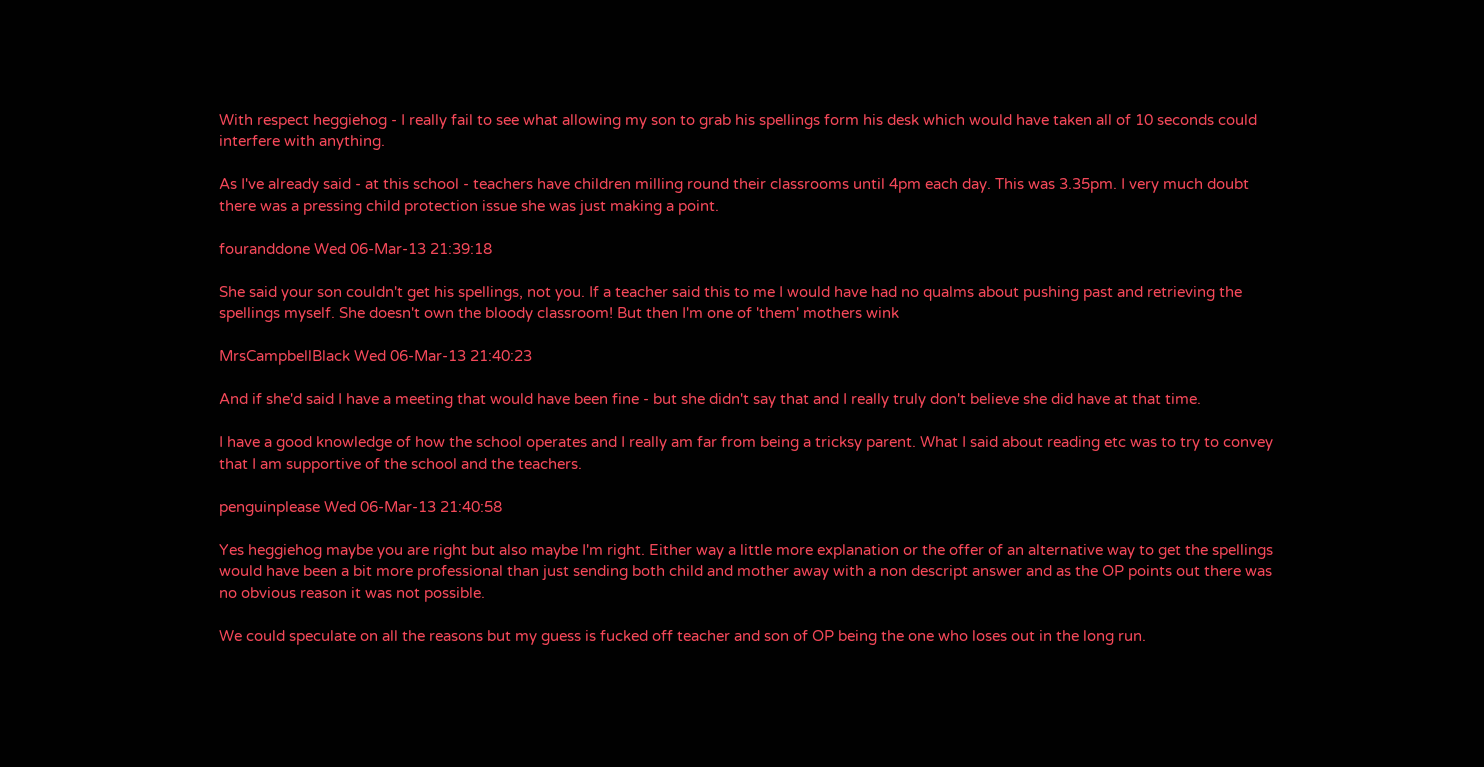With respect heggiehog - I really fail to see what allowing my son to grab his spellings form his desk which would have taken all of 10 seconds could interfere with anything.

As I've already said - at this school - teachers have children milling round their classrooms until 4pm each day. This was 3.35pm. I very much doubt there was a pressing child protection issue she was just making a point.

fouranddone Wed 06-Mar-13 21:39:18

She said your son couldn't get his spellings, not you. If a teacher said this to me I would have had no qualms about pushing past and retrieving the spellings myself. She doesn't own the bloody classroom! But then I'm one of 'them' mothers wink

MrsCampbellBlack Wed 06-Mar-13 21:40:23

And if she'd said I have a meeting that would have been fine - but she didn't say that and I really truly don't believe she did have at that time.

I have a good knowledge of how the school operates and I really am far from being a tricksy parent. What I said about reading etc was to try to convey that I am supportive of the school and the teachers.

penguinplease Wed 06-Mar-13 21:40:58

Yes heggiehog maybe you are right but also maybe I'm right. Either way a little more explanation or the offer of an alternative way to get the spellings would have been a bit more professional than just sending both child and mother away with a non descript answer and as the OP points out there was no obvious reason it was not possible.

We could speculate on all the reasons but my guess is fucked off teacher and son of OP being the one who loses out in the long run.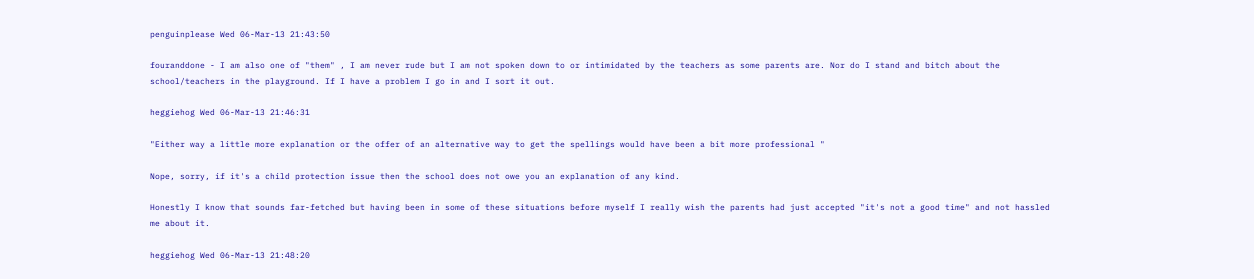penguinplease Wed 06-Mar-13 21:43:50

fouranddone - I am also one of "them" , I am never rude but I am not spoken down to or intimidated by the teachers as some parents are. Nor do I stand and bitch about the school/teachers in the playground. If I have a problem I go in and I sort it out.

heggiehog Wed 06-Mar-13 21:46:31

"Either way a little more explanation or the offer of an alternative way to get the spellings would have been a bit more professional "

Nope, sorry, if it's a child protection issue then the school does not owe you an explanation of any kind.

Honestly I know that sounds far-fetched but having been in some of these situations before myself I really wish the parents had just accepted "it's not a good time" and not hassled me about it.

heggiehog Wed 06-Mar-13 21:48:20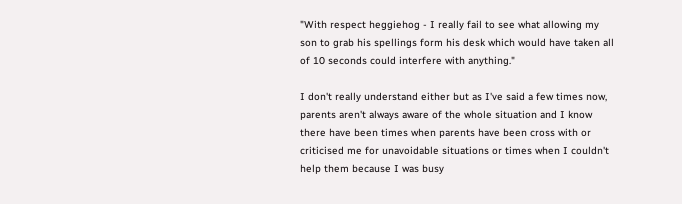"With respect heggiehog - I really fail to see what allowing my son to grab his spellings form his desk which would have taken all of 10 seconds could interfere with anything."

I don't really understand either but as I've said a few times now, parents aren't always aware of the whole situation and I know there have been times when parents have been cross with or criticised me for unavoidable situations or times when I couldn't help them because I was busy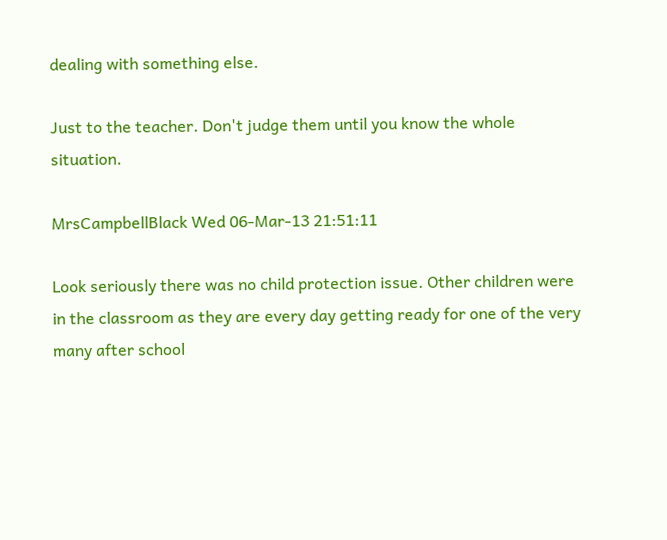dealing with something else.

Just to the teacher. Don't judge them until you know the whole situation.

MrsCampbellBlack Wed 06-Mar-13 21:51:11

Look seriously there was no child protection issue. Other children were in the classroom as they are every day getting ready for one of the very many after school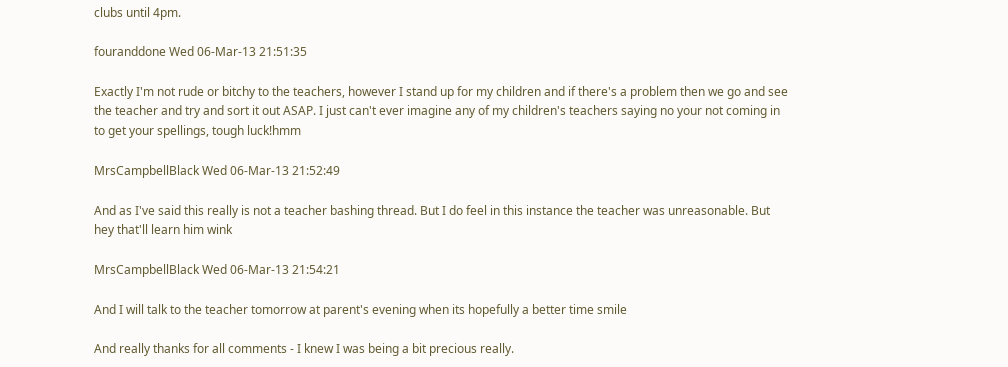clubs until 4pm.

fouranddone Wed 06-Mar-13 21:51:35

Exactly I'm not rude or bitchy to the teachers, however I stand up for my children and if there's a problem then we go and see the teacher and try and sort it out ASAP. I just can't ever imagine any of my children's teachers saying no your not coming in to get your spellings, tough luck!hmm

MrsCampbellBlack Wed 06-Mar-13 21:52:49

And as I've said this really is not a teacher bashing thread. But I do feel in this instance the teacher was unreasonable. But hey that'll learn him wink

MrsCampbellBlack Wed 06-Mar-13 21:54:21

And I will talk to the teacher tomorrow at parent's evening when its hopefully a better time smile

And really thanks for all comments - I knew I was being a bit precious really.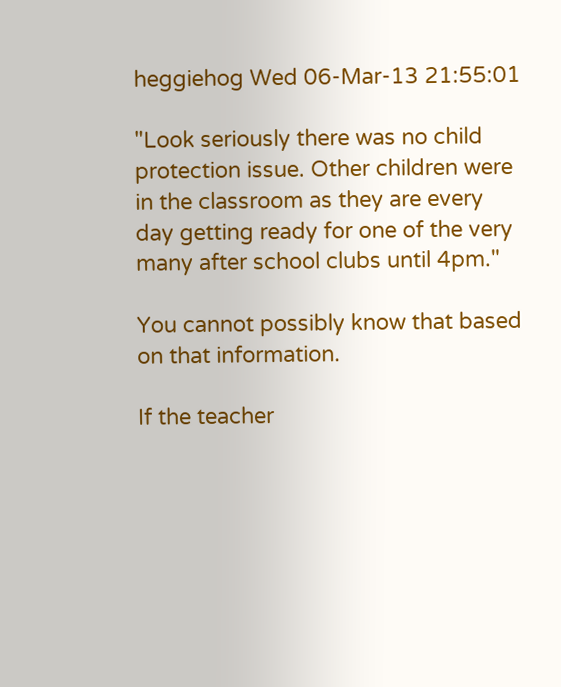heggiehog Wed 06-Mar-13 21:55:01

"Look seriously there was no child protection issue. Other children were in the classroom as they are every day getting ready for one of the very many after school clubs until 4pm."

You cannot possibly know that based on that information.

If the teacher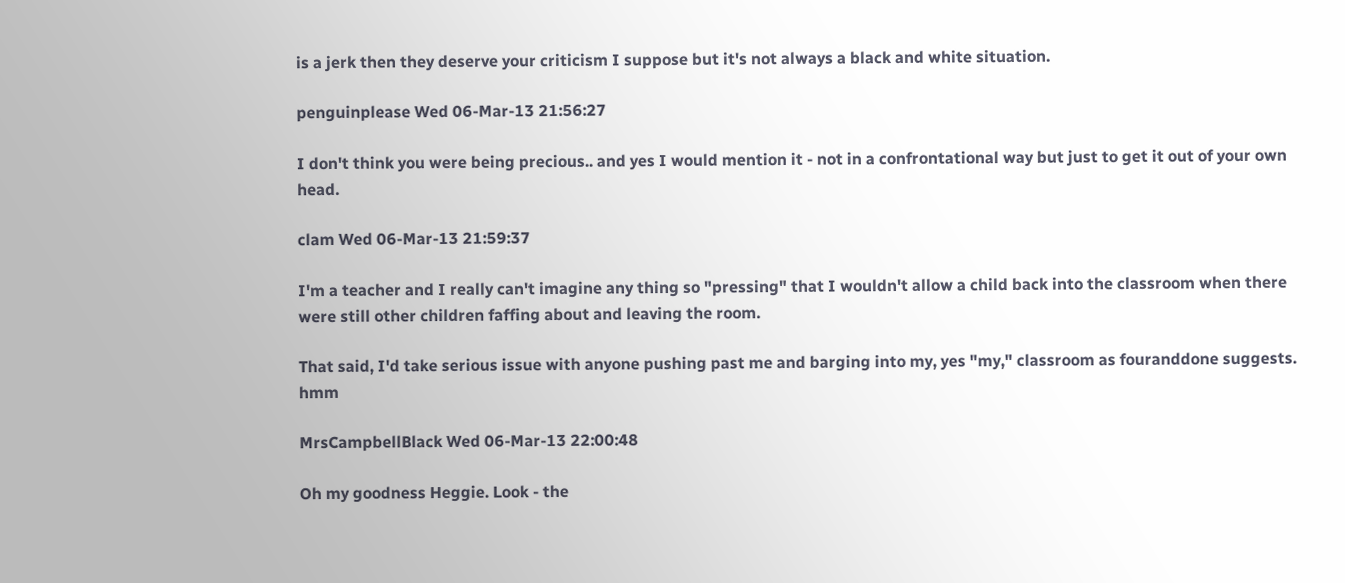is a jerk then they deserve your criticism I suppose but it's not always a black and white situation.

penguinplease Wed 06-Mar-13 21:56:27

I don't think you were being precious.. and yes I would mention it - not in a confrontational way but just to get it out of your own head.

clam Wed 06-Mar-13 21:59:37

I'm a teacher and I really can't imagine any thing so "pressing" that I wouldn't allow a child back into the classroom when there were still other children faffing about and leaving the room.

That said, I'd take serious issue with anyone pushing past me and barging into my, yes "my," classroom as fouranddone suggests. hmm

MrsCampbellBlack Wed 06-Mar-13 22:00:48

Oh my goodness Heggie. Look - the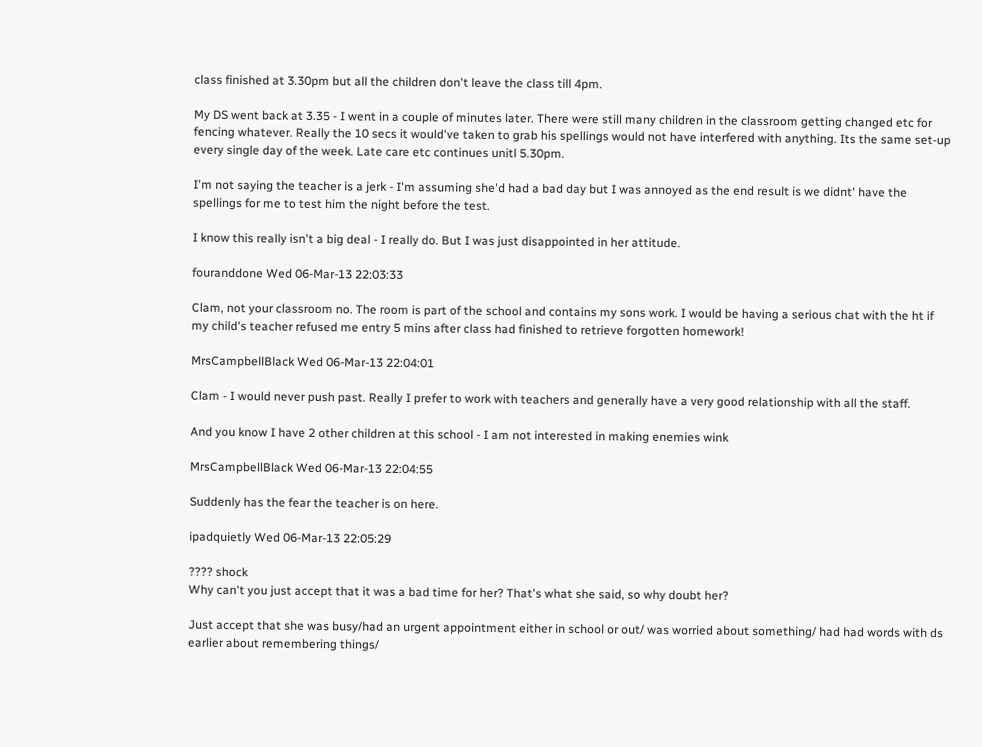class finished at 3.30pm but all the children don't leave the class till 4pm.

My DS went back at 3.35 - I went in a couple of minutes later. There were still many children in the classroom getting changed etc for fencing whatever. Really the 10 secs it would've taken to grab his spellings would not have interfered with anything. Its the same set-up every single day of the week. Late care etc continues unitl 5.30pm.

I'm not saying the teacher is a jerk - I'm assuming she'd had a bad day but I was annoyed as the end result is we didnt' have the spellings for me to test him the night before the test.

I know this really isn't a big deal - I really do. But I was just disappointed in her attitude.

fouranddone Wed 06-Mar-13 22:03:33

Clam, not your classroom no. The room is part of the school and contains my sons work. I would be having a serious chat with the ht if my child's teacher refused me entry 5 mins after class had finished to retrieve forgotten homework!

MrsCampbellBlack Wed 06-Mar-13 22:04:01

Clam - I would never push past. Really I prefer to work with teachers and generally have a very good relationship with all the staff.

And you know I have 2 other children at this school - I am not interested in making enemies wink

MrsCampbellBlack Wed 06-Mar-13 22:04:55

Suddenly has the fear the teacher is on here.

ipadquietly Wed 06-Mar-13 22:05:29

???? shock
Why can't you just accept that it was a bad time for her? That's what she said, so why doubt her?

Just accept that she was busy/had an urgent appointment either in school or out/ was worried about something/ had had words with ds earlier about remembering things/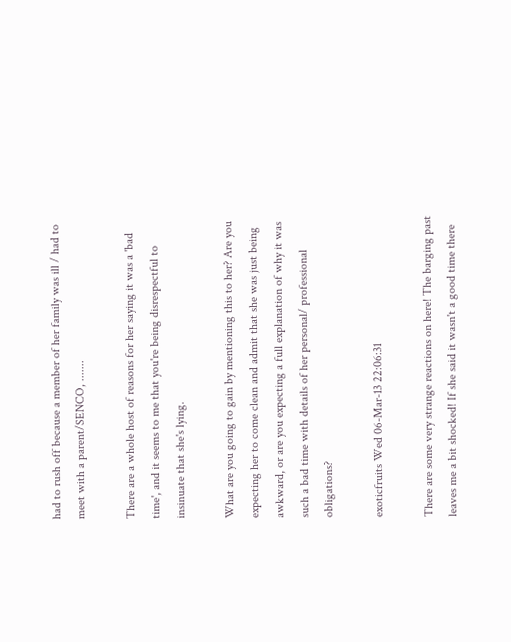had to rush off because a member of her family was ill / had to meet with a parent/SENCO, .......

There are a whole host of reasons for her saying it was a 'bad time', and it seems to me that you're being disrespectful to insinuate that she's lying.

What are you going to gain by mentioning this to her? Are you expecting her to come clean and admit that she was just being awkward, or are you expecting a full explanation of why it was such a bad time with details of her personal/ professional obligations?

exoticfruits Wed 06-Mar-13 22:06:31

There are some very strange reactions on here! The barging past leaves me a bit shocked! If she said it wasn't a good time there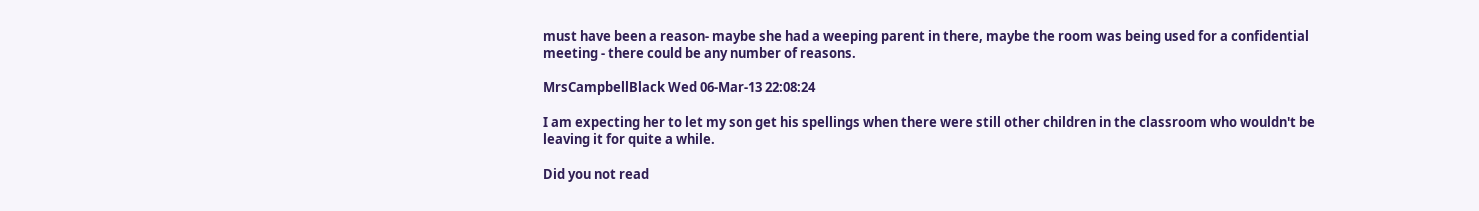must have been a reason- maybe she had a weeping parent in there, maybe the room was being used for a confidential meeting - there could be any number of reasons.

MrsCampbellBlack Wed 06-Mar-13 22:08:24

I am expecting her to let my son get his spellings when there were still other children in the classroom who wouldn't be leaving it for quite a while.

Did you not read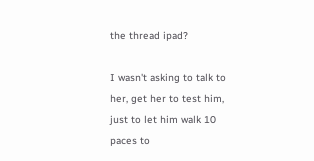the thread ipad?

I wasn't asking to talk to her, get her to test him, just to let him walk 10 paces to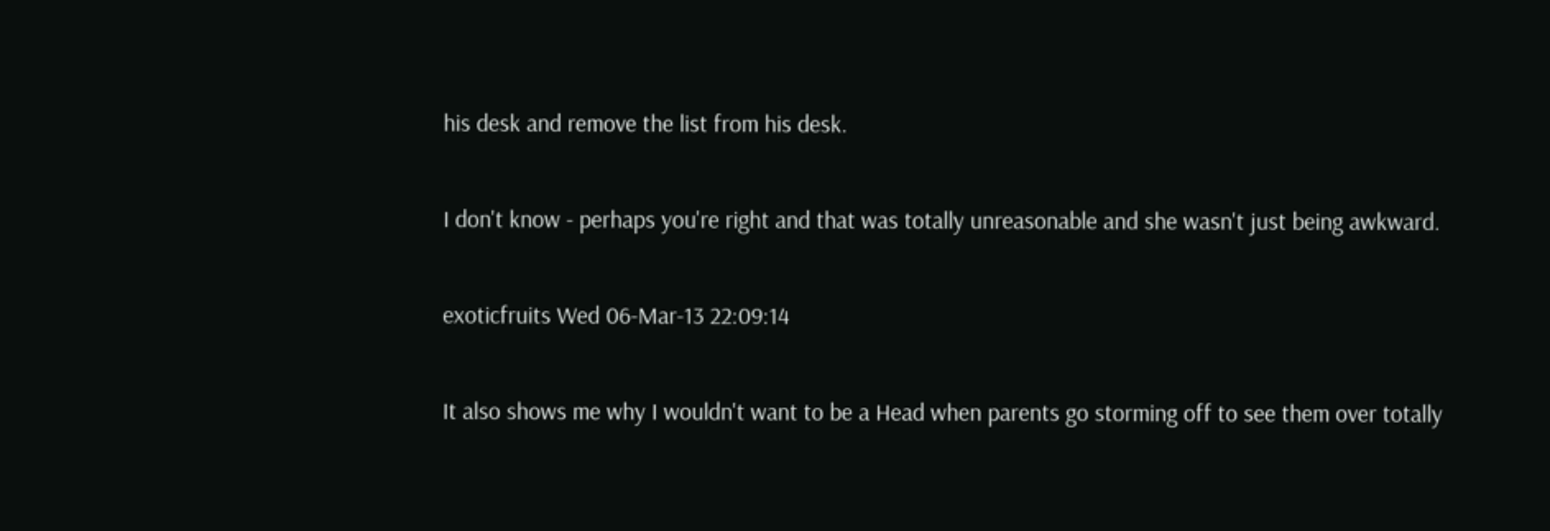his desk and remove the list from his desk.

I don't know - perhaps you're right and that was totally unreasonable and she wasn't just being awkward.

exoticfruits Wed 06-Mar-13 22:09:14

It also shows me why I wouldn't want to be a Head when parents go storming off to see them over totally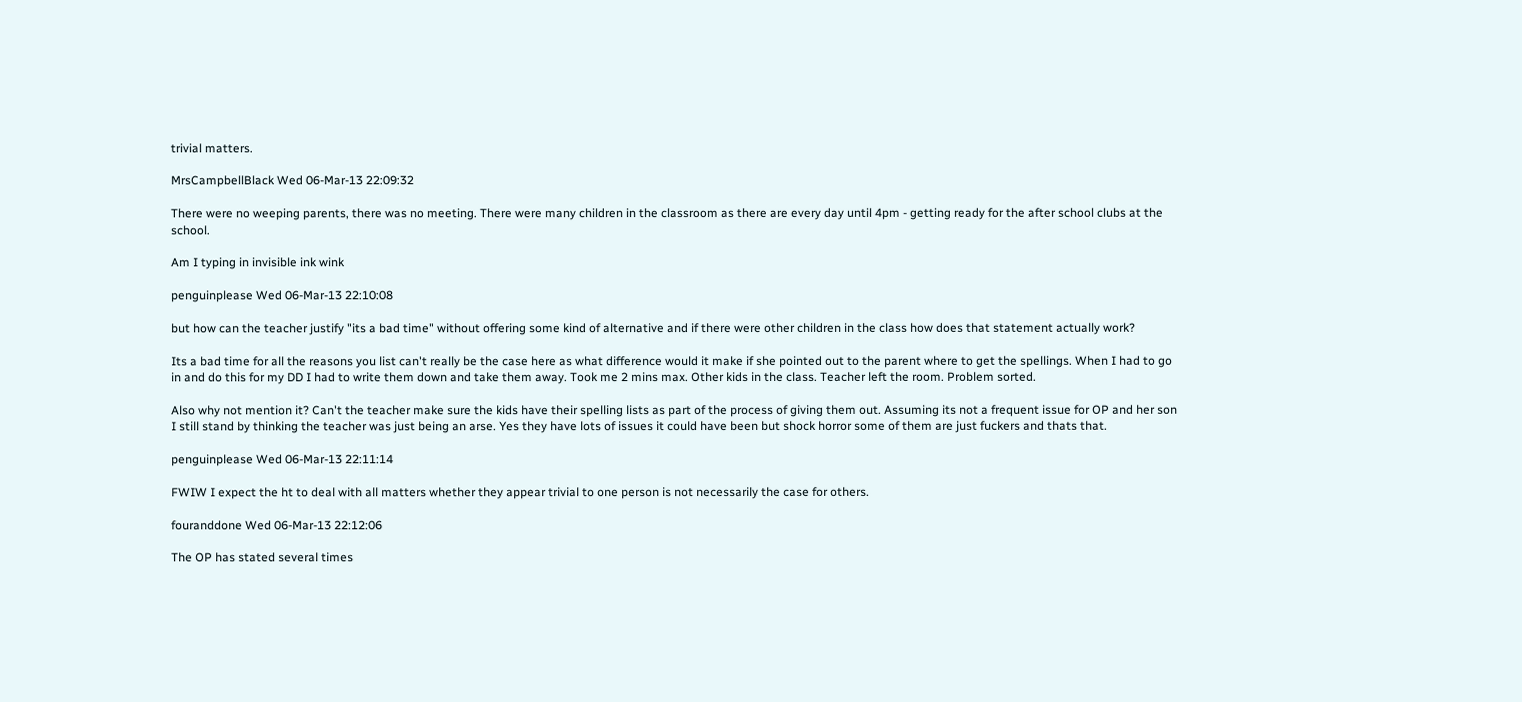trivial matters.

MrsCampbellBlack Wed 06-Mar-13 22:09:32

There were no weeping parents, there was no meeting. There were many children in the classroom as there are every day until 4pm - getting ready for the after school clubs at the school.

Am I typing in invisible ink wink

penguinplease Wed 06-Mar-13 22:10:08

but how can the teacher justify "its a bad time" without offering some kind of alternative and if there were other children in the class how does that statement actually work?

Its a bad time for all the reasons you list can't really be the case here as what difference would it make if she pointed out to the parent where to get the spellings. When I had to go in and do this for my DD I had to write them down and take them away. Took me 2 mins max. Other kids in the class. Teacher left the room. Problem sorted.

Also why not mention it? Can't the teacher make sure the kids have their spelling lists as part of the process of giving them out. Assuming its not a frequent issue for OP and her son I still stand by thinking the teacher was just being an arse. Yes they have lots of issues it could have been but shock horror some of them are just fuckers and thats that.

penguinplease Wed 06-Mar-13 22:11:14

FWIW I expect the ht to deal with all matters whether they appear trivial to one person is not necessarily the case for others.

fouranddone Wed 06-Mar-13 22:12:06

The OP has stated several times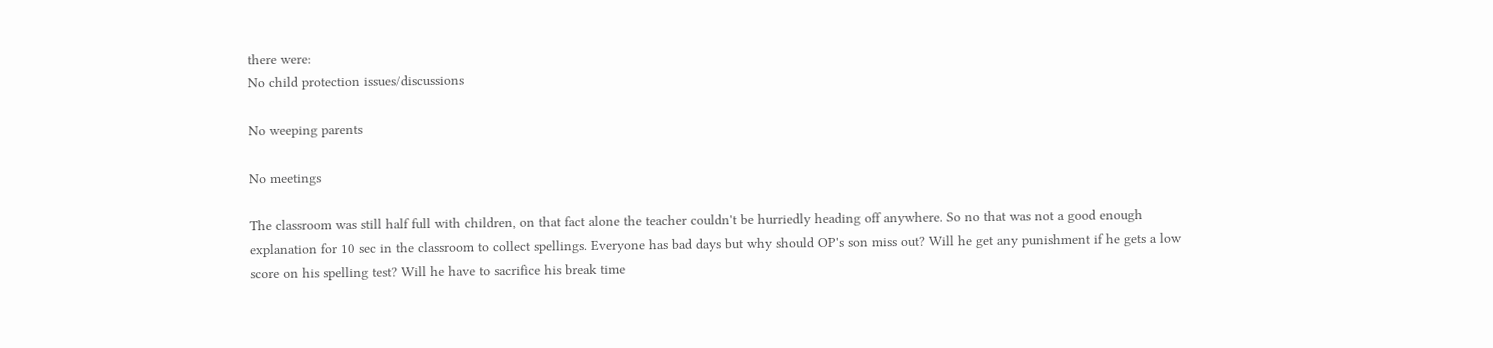there were:
No child protection issues/discussions

No weeping parents

No meetings

The classroom was still half full with children, on that fact alone the teacher couldn't be hurriedly heading off anywhere. So no that was not a good enough explanation for 10 sec in the classroom to collect spellings. Everyone has bad days but why should OP's son miss out? Will he get any punishment if he gets a low score on his spelling test? Will he have to sacrifice his break time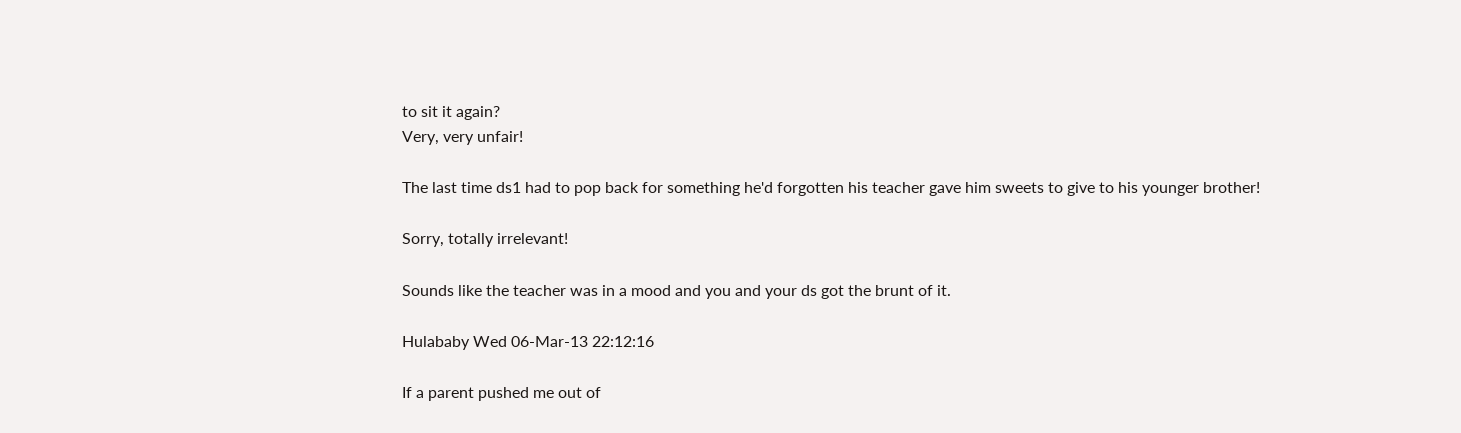to sit it again?
Very, very unfair!

The last time ds1 had to pop back for something he'd forgotten his teacher gave him sweets to give to his younger brother!

Sorry, totally irrelevant!

Sounds like the teacher was in a mood and you and your ds got the brunt of it.

Hulababy Wed 06-Mar-13 22:12:16

If a parent pushed me out of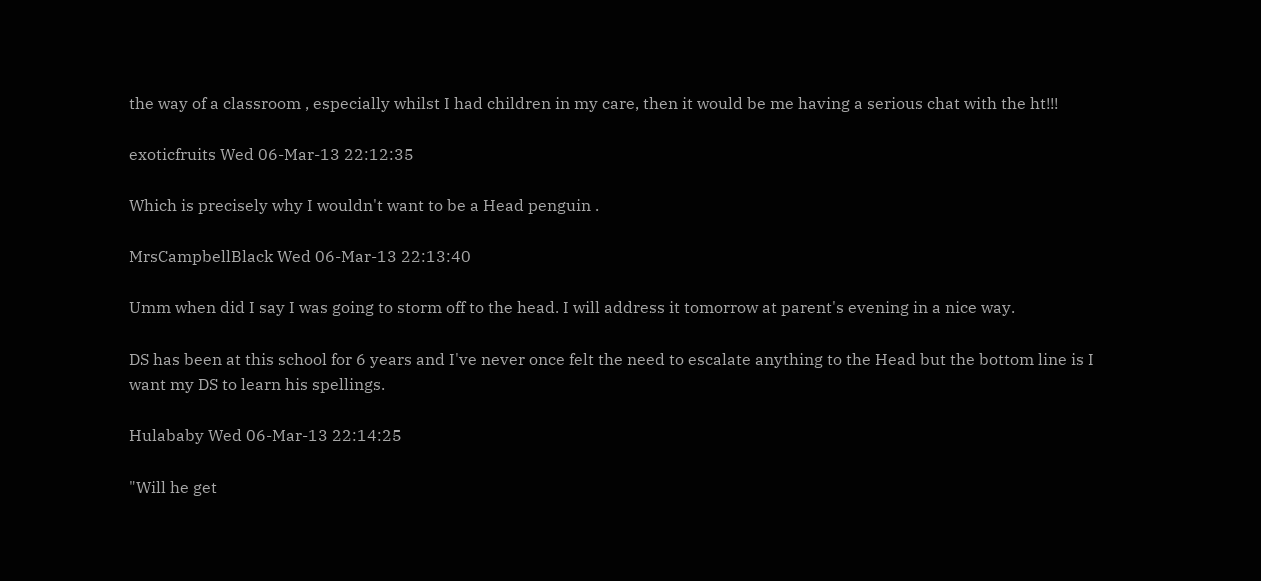the way of a classroom , especially whilst I had children in my care, then it would be me having a serious chat with the ht!!!

exoticfruits Wed 06-Mar-13 22:12:35

Which is precisely why I wouldn't want to be a Head penguin .

MrsCampbellBlack Wed 06-Mar-13 22:13:40

Umm when did I say I was going to storm off to the head. I will address it tomorrow at parent's evening in a nice way.

DS has been at this school for 6 years and I've never once felt the need to escalate anything to the Head but the bottom line is I want my DS to learn his spellings.

Hulababy Wed 06-Mar-13 22:14:25

"Will he get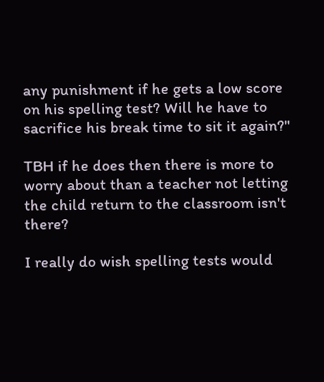any punishment if he gets a low score on his spelling test? Will he have to sacrifice his break time to sit it again?"

TBH if he does then there is more to worry about than a teacher not letting the child return to the classroom isn't there?

I really do wish spelling tests would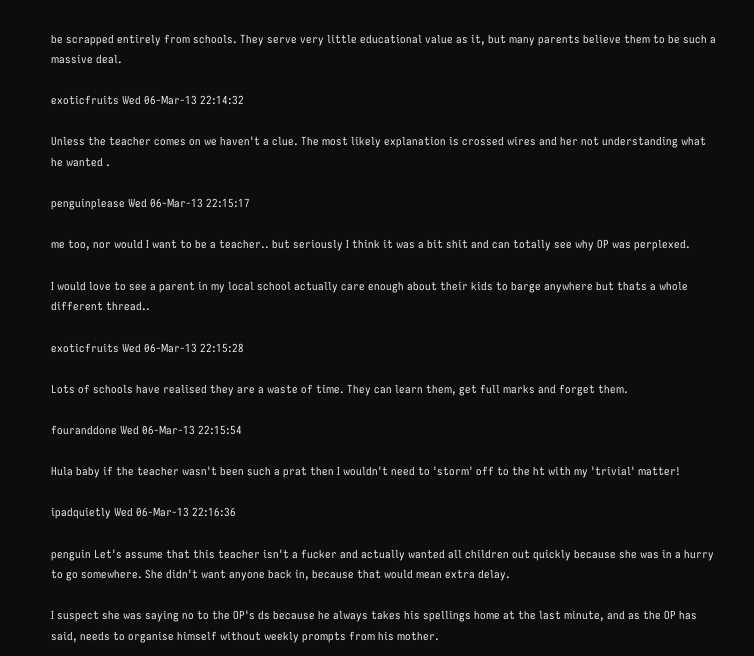be scrapped entirely from schools. They serve very little educational value as it, but many parents believe them to be such a massive deal.

exoticfruits Wed 06-Mar-13 22:14:32

Unless the teacher comes on we haven't a clue. The most likely explanation is crossed wires and her not understanding what he wanted .

penguinplease Wed 06-Mar-13 22:15:17

me too, nor would I want to be a teacher.. but seriously I think it was a bit shit and can totally see why OP was perplexed.

I would love to see a parent in my local school actually care enough about their kids to barge anywhere but thats a whole different thread..

exoticfruits Wed 06-Mar-13 22:15:28

Lots of schools have realised they are a waste of time. They can learn them, get full marks and forget them.

fouranddone Wed 06-Mar-13 22:15:54

Hula baby if the teacher wasn't been such a prat then I wouldn't need to 'storm' off to the ht with my 'trivial' matter!

ipadquietly Wed 06-Mar-13 22:16:36

penguin Let's assume that this teacher isn't a fucker and actually wanted all children out quickly because she was in a hurry to go somewhere. She didn't want anyone back in, because that would mean extra delay.

I suspect she was saying no to the OP's ds because he always takes his spellings home at the last minute, and as the OP has said, needs to organise himself without weekly prompts from his mother.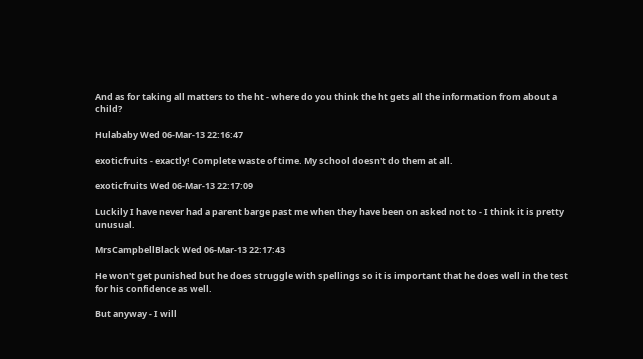And as for taking all matters to the ht - where do you think the ht gets all the information from about a child?

Hulababy Wed 06-Mar-13 22:16:47

exoticfruits - exactly! Complete waste of time. My school doesn't do them at all.

exoticfruits Wed 06-Mar-13 22:17:09

Luckily I have never had a parent barge past me when they have been on asked not to - I think it is pretty unusual.

MrsCampbellBlack Wed 06-Mar-13 22:17:43

He won't get punished but he does struggle with spellings so it is important that he does well in the test for his confidence as well.

But anyway - I will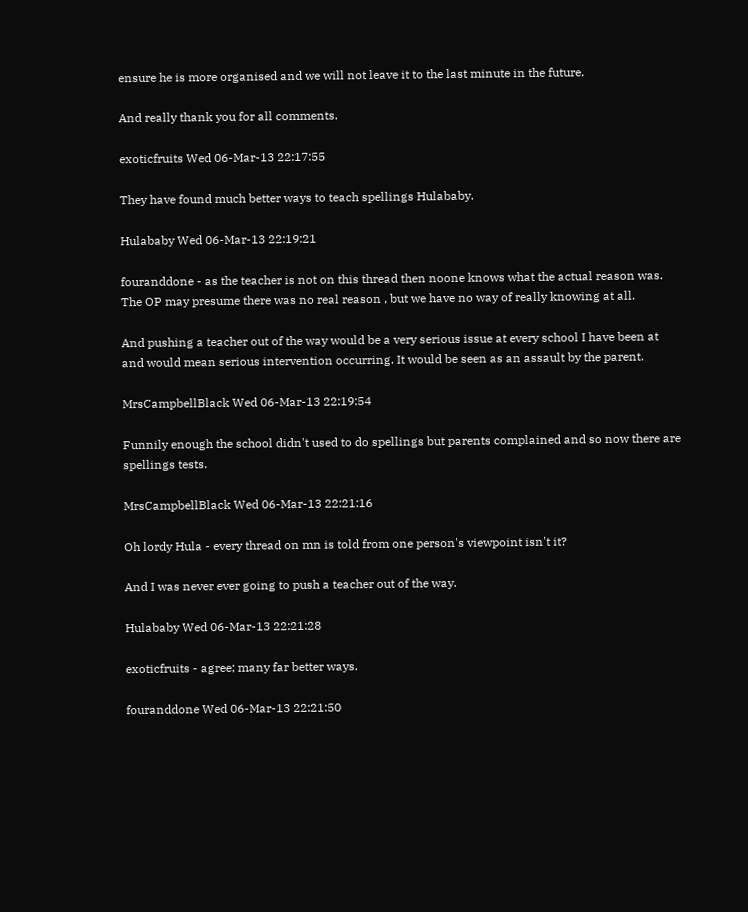ensure he is more organised and we will not leave it to the last minute in the future.

And really thank you for all comments.

exoticfruits Wed 06-Mar-13 22:17:55

They have found much better ways to teach spellings Hulababy.

Hulababy Wed 06-Mar-13 22:19:21

fouranddone - as the teacher is not on this thread then noone knows what the actual reason was. The OP may presume there was no real reason , but we have no way of really knowing at all.

And pushing a teacher out of the way would be a very serious issue at every school I have been at and would mean serious intervention occurring. It would be seen as an assault by the parent.

MrsCampbellBlack Wed 06-Mar-13 22:19:54

Funnily enough the school didn't used to do spellings but parents complained and so now there are spellings tests.

MrsCampbellBlack Wed 06-Mar-13 22:21:16

Oh lordy Hula - every thread on mn is told from one person's viewpoint isn't it?

And I was never ever going to push a teacher out of the way.

Hulababy Wed 06-Mar-13 22:21:28

exoticfruits - agree; many far better ways.

fouranddone Wed 06-Mar-13 22:21:50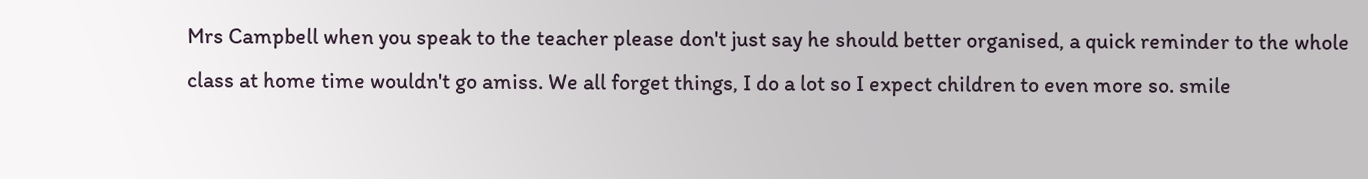Mrs Campbell when you speak to the teacher please don't just say he should better organised, a quick reminder to the whole class at home time wouldn't go amiss. We all forget things, I do a lot so I expect children to even more so. smile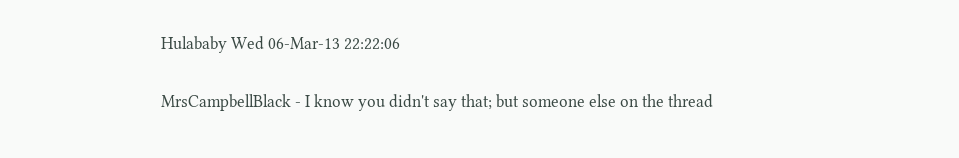Hulababy Wed 06-Mar-13 22:22:06

MrsCampbellBlack - I know you didn't say that; but someone else on the thread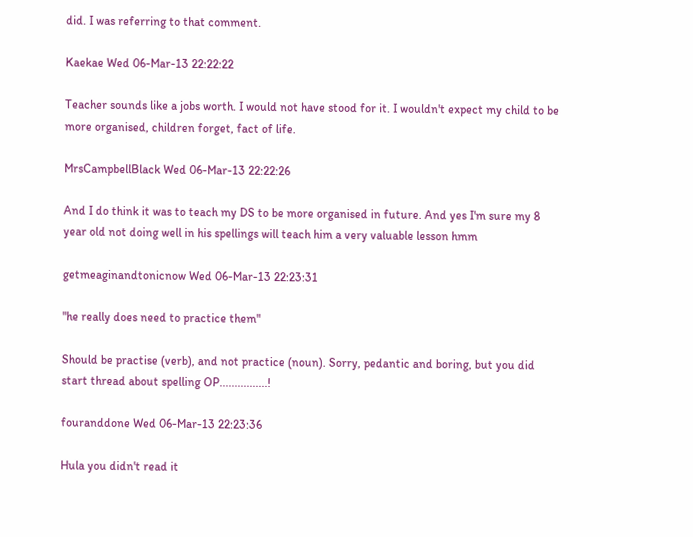did. I was referring to that comment.

Kaekae Wed 06-Mar-13 22:22:22

Teacher sounds like a jobs worth. I would not have stood for it. I wouldn't expect my child to be more organised, children forget, fact of life.

MrsCampbellBlack Wed 06-Mar-13 22:22:26

And I do think it was to teach my DS to be more organised in future. And yes I'm sure my 8 year old not doing well in his spellings will teach him a very valuable lesson hmm

getmeaginandtonicnow Wed 06-Mar-13 22:23:31

"he really does need to practice them"

Should be practise (verb), and not practice (noun). Sorry, pedantic and boring, but you did start thread about spelling OP................!

fouranddone Wed 06-Mar-13 22:23:36

Hula you didn't read it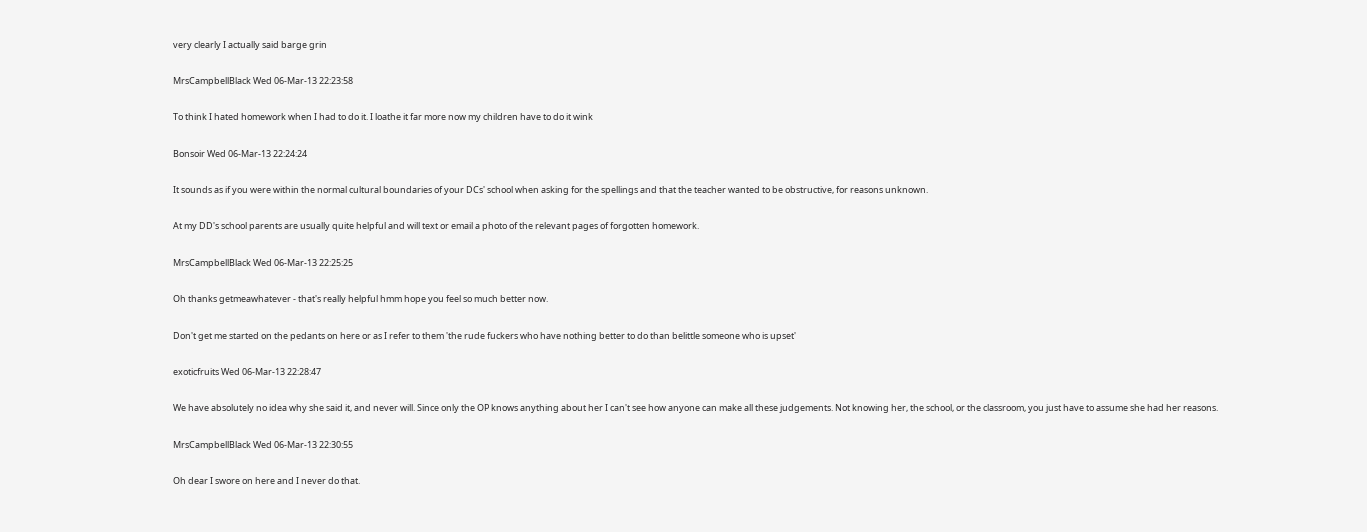very clearly I actually said barge grin

MrsCampbellBlack Wed 06-Mar-13 22:23:58

To think I hated homework when I had to do it. I loathe it far more now my children have to do it wink

Bonsoir Wed 06-Mar-13 22:24:24

It sounds as if you were within the normal cultural boundaries of your DCs' school when asking for the spellings and that the teacher wanted to be obstructive, for reasons unknown.

At my DD's school parents are usually quite helpful and will text or email a photo of the relevant pages of forgotten homework.

MrsCampbellBlack Wed 06-Mar-13 22:25:25

Oh thanks getmeawhatever - that's really helpful hmm hope you feel so much better now.

Don't get me started on the pedants on here or as I refer to them 'the rude fuckers who have nothing better to do than belittle someone who is upset'

exoticfruits Wed 06-Mar-13 22:28:47

We have absolutely no idea why she said it, and never will. Since only the OP knows anything about her I can't see how anyone can make all these judgements. Not knowing her, the school, or the classroom, you just have to assume she had her reasons.

MrsCampbellBlack Wed 06-Mar-13 22:30:55

Oh dear I swore on here and I never do that.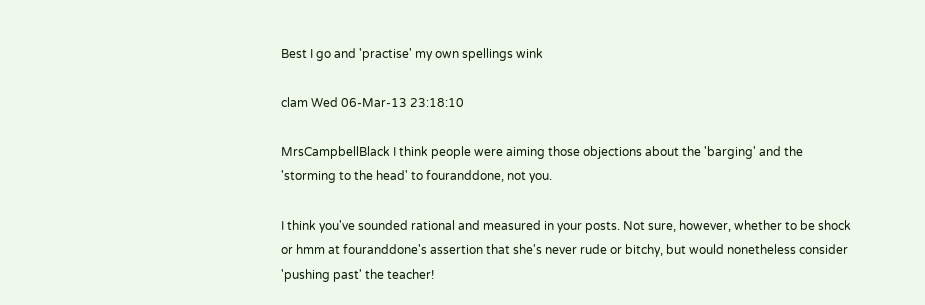Best I go and 'practise' my own spellings wink

clam Wed 06-Mar-13 23:18:10

MrsCampbellBlack I think people were aiming those objections about the 'barging' and the 'storming to the head' to fouranddone, not you.

I think you've sounded rational and measured in your posts. Not sure, however, whether to be shock or hmm at fouranddone's assertion that she's never rude or bitchy, but would nonetheless consider 'pushing past' the teacher!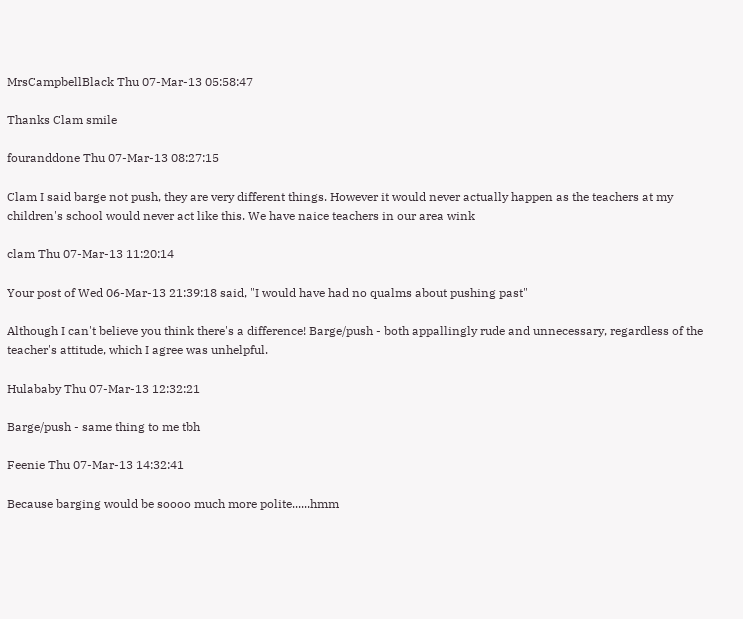MrsCampbellBlack Thu 07-Mar-13 05:58:47

Thanks Clam smile

fouranddone Thu 07-Mar-13 08:27:15

Clam I said barge not push, they are very different things. However it would never actually happen as the teachers at my children's school would never act like this. We have naice teachers in our area wink

clam Thu 07-Mar-13 11:20:14

Your post of Wed 06-Mar-13 21:39:18 said, "I would have had no qualms about pushing past"

Although I can't believe you think there's a difference! Barge/push - both appallingly rude and unnecessary, regardless of the teacher's attitude, which I agree was unhelpful.

Hulababy Thu 07-Mar-13 12:32:21

Barge/push - same thing to me tbh

Feenie Thu 07-Mar-13 14:32:41

Because barging would be soooo much more polite......hmm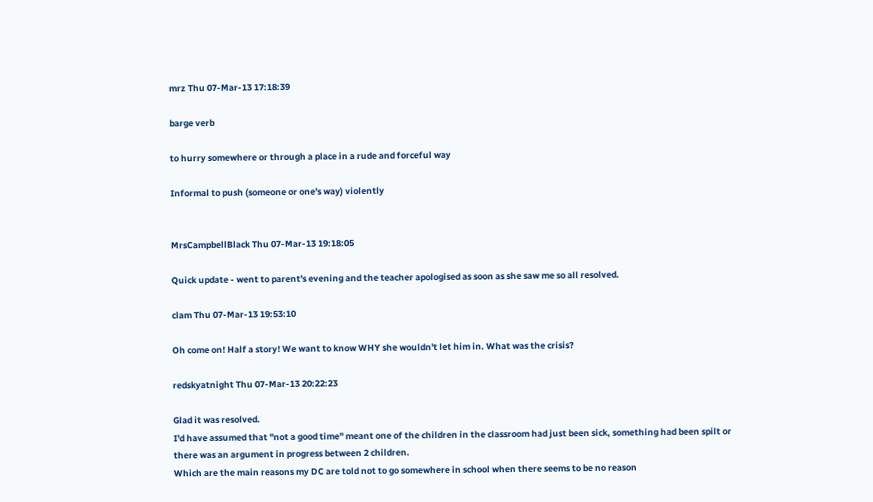mrz Thu 07-Mar-13 17:18:39

barge verb

to hurry somewhere or through a place in a rude and forceful way

Informal to push (someone or one's way) violently


MrsCampbellBlack Thu 07-Mar-13 19:18:05

Quick update - went to parent's evening and the teacher apologised as soon as she saw me so all resolved.

clam Thu 07-Mar-13 19:53:10

Oh come on! Half a story! We want to know WHY she wouldn't let him in. What was the crisis?

redskyatnight Thu 07-Mar-13 20:22:23

Glad it was resolved.
I'd have assumed that "not a good time" meant one of the children in the classroom had just been sick, something had been spilt or there was an argument in progress between 2 children.
Which are the main reasons my DC are told not to go somewhere in school when there seems to be no reason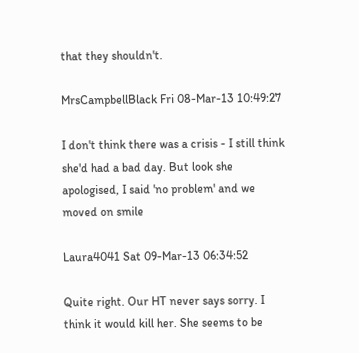that they shouldn't.

MrsCampbellBlack Fri 08-Mar-13 10:49:27

I don't think there was a crisis - I still think she'd had a bad day. But look she apologised, I said 'no problem' and we moved on smile

Laura4041 Sat 09-Mar-13 06:34:52

Quite right. Our HT never says sorry. I think it would kill her. She seems to be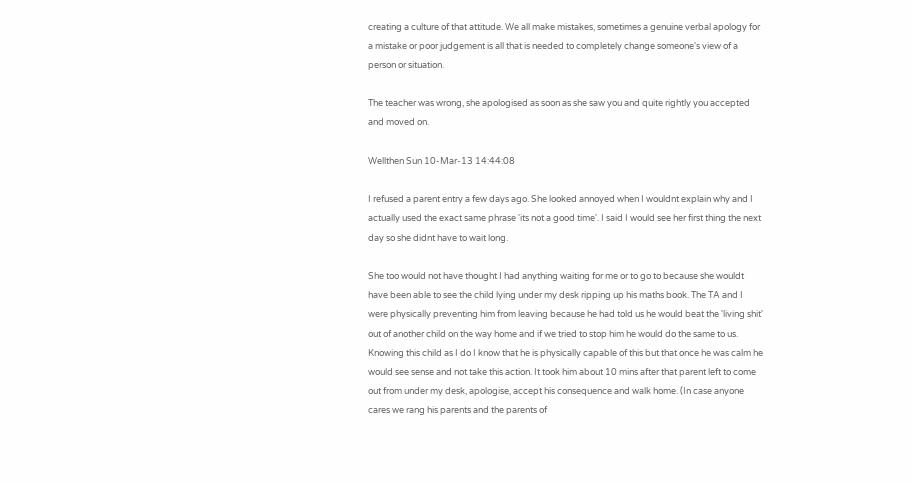creating a culture of that attitude. We all make mistakes, sometimes a genuine verbal apology for a mistake or poor judgement is all that is needed to completely change someone's view of a person or situation.

The teacher was wrong, she apologised as soon as she saw you and quite rightly you accepted and moved on.

Wellthen Sun 10-Mar-13 14:44:08

I refused a parent entry a few days ago. She looked annoyed when I wouldnt explain why and I actually used the exact same phrase 'its not a good time'. I said I would see her first thing the next day so she didnt have to wait long.

She too would not have thought I had anything waiting for me or to go to because she wouldt have been able to see the child lying under my desk ripping up his maths book. The TA and I were physically preventing him from leaving because he had told us he would beat the 'living shit' out of another child on the way home and if we tried to stop him he would do the same to us. Knowing this child as I do I know that he is physically capable of this but that once he was calm he would see sense and not take this action. It took him about 10 mins after that parent left to come out from under my desk, apologise, accept his consequence and walk home. (In case anyone cares we rang his parents and the parents of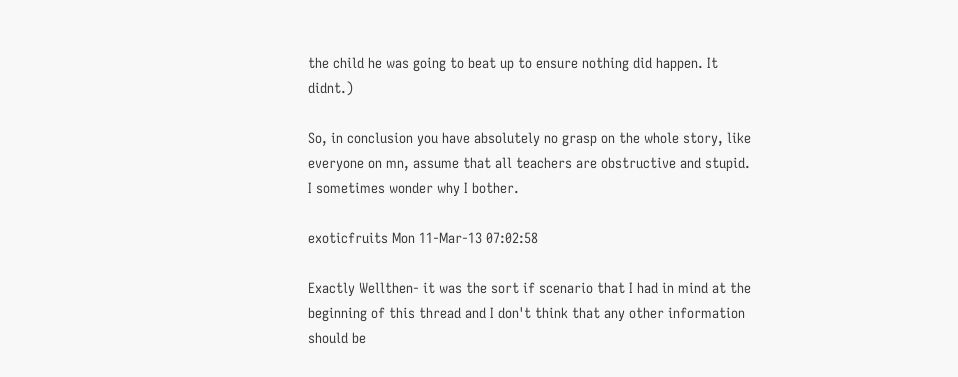the child he was going to beat up to ensure nothing did happen. It didnt.)

So, in conclusion you have absolutely no grasp on the whole story, like everyone on mn, assume that all teachers are obstructive and stupid. I sometimes wonder why I bother.

exoticfruits Mon 11-Mar-13 07:02:58

Exactly Wellthen- it was the sort if scenario that I had in mind at the beginning of this thread and I don't think that any other information should be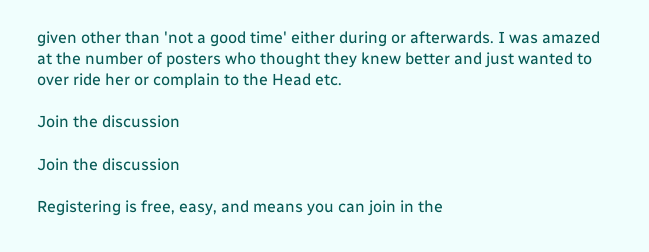given other than 'not a good time' either during or afterwards. I was amazed at the number of posters who thought they knew better and just wanted to over ride her or complain to the Head etc.

Join the discussion

Join the discussion

Registering is free, easy, and means you can join in the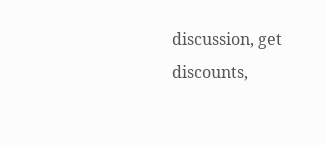discussion, get discounts,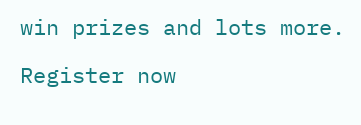win prizes and lots more.

Register now